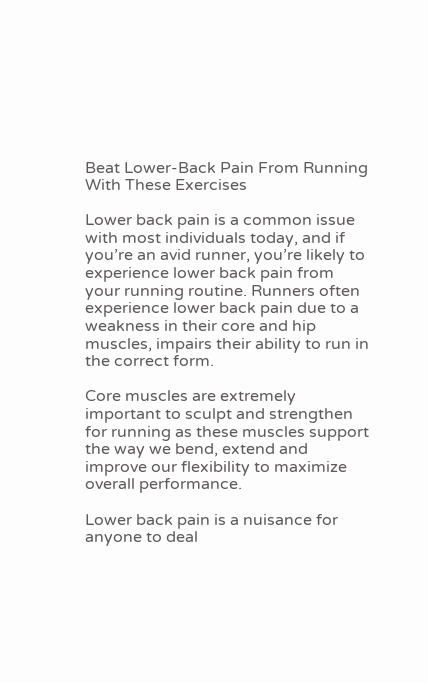Beat Lower-Back Pain From Running With These Exercises

Lower back pain is a common issue with most individuals today, and if you’re an avid runner, you’re likely to experience lower back pain from your running routine. Runners often experience lower back pain due to a weakness in their core and hip muscles, impairs their ability to run in the correct form.

Core muscles are extremely important to sculpt and strengthen for running as these muscles support the way we bend, extend and improve our flexibility to maximize overall performance.

Lower back pain is a nuisance for anyone to deal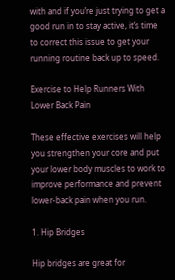with and if you’re just trying to get a good run in to stay active, it’s time to correct this issue to get your running routine back up to speed.

Exercise to Help Runners With Lower Back Pain

These effective exercises will help you strengthen your core and put your lower body muscles to work to improve performance and prevent lower-back pain when you run.

1. Hip Bridges

Hip bridges are great for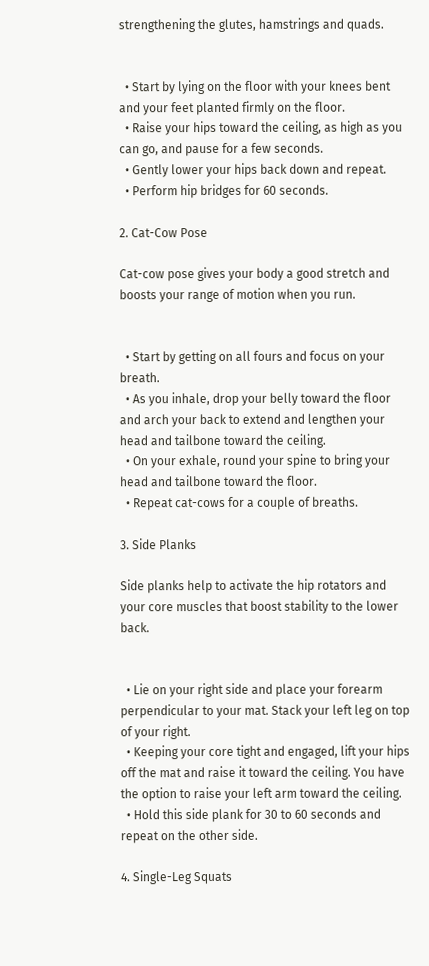strengthening the glutes, hamstrings and quads.


  • Start by lying on the floor with your knees bent and your feet planted firmly on the floor.
  • Raise your hips toward the ceiling, as high as you can go, and pause for a few seconds.
  • Gently lower your hips back down and repeat.
  • Perform hip bridges for 60 seconds.

2. Cat-Cow Pose

Cat-cow pose gives your body a good stretch and boosts your range of motion when you run.


  • Start by getting on all fours and focus on your breath.
  • As you inhale, drop your belly toward the floor and arch your back to extend and lengthen your head and tailbone toward the ceiling.
  • On your exhale, round your spine to bring your head and tailbone toward the floor.
  • Repeat cat-cows for a couple of breaths.

3. Side Planks

Side planks help to activate the hip rotators and your core muscles that boost stability to the lower back.


  • Lie on your right side and place your forearm perpendicular to your mat. Stack your left leg on top of your right.
  • Keeping your core tight and engaged, lift your hips off the mat and raise it toward the ceiling. You have the option to raise your left arm toward the ceiling.
  • Hold this side plank for 30 to 60 seconds and repeat on the other side.

4. Single-Leg Squats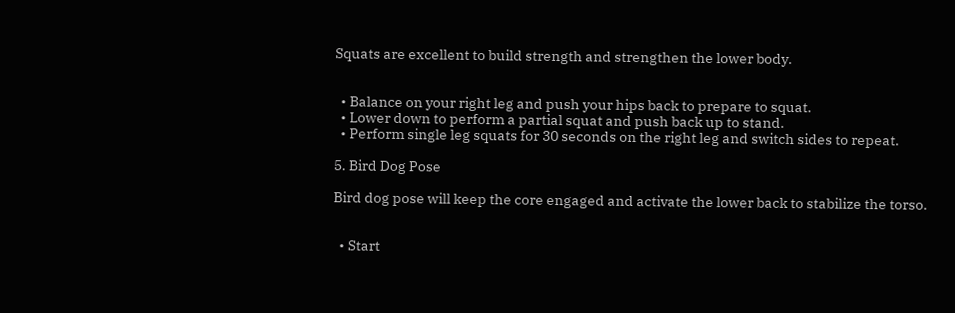Squats are excellent to build strength and strengthen the lower body.


  • Balance on your right leg and push your hips back to prepare to squat.
  • Lower down to perform a partial squat and push back up to stand.
  • Perform single leg squats for 30 seconds on the right leg and switch sides to repeat.

5. Bird Dog Pose

Bird dog pose will keep the core engaged and activate the lower back to stabilize the torso.


  • Start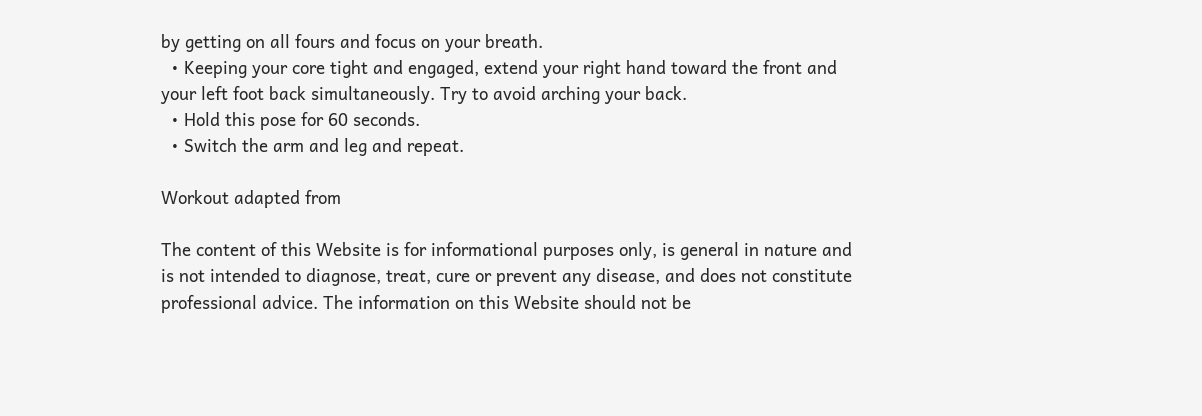by getting on all fours and focus on your breath.
  • Keeping your core tight and engaged, extend your right hand toward the front and your left foot back simultaneously. Try to avoid arching your back.
  • Hold this pose for 60 seconds.
  • Switch the arm and leg and repeat.

Workout adapted from

The content of this Website is for informational purposes only, is general in nature and is not intended to diagnose, treat, cure or prevent any disease, and does not constitute professional advice. The information on this Website should not be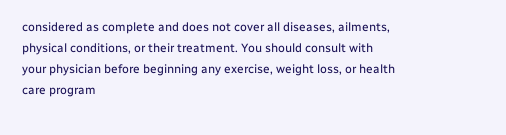considered as complete and does not cover all diseases, ailments, physical conditions, or their treatment. You should consult with your physician before beginning any exercise, weight loss, or health care program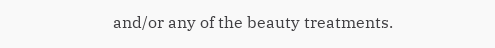and/or any of the beauty treatments.